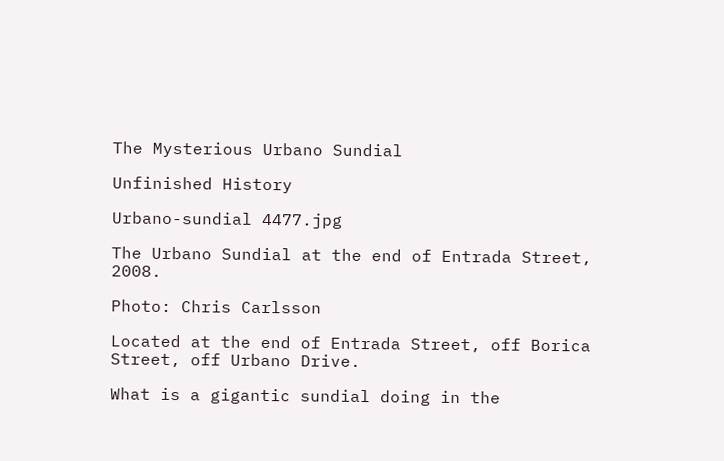The Mysterious Urbano Sundial

Unfinished History

Urbano-sundial 4477.jpg

The Urbano Sundial at the end of Entrada Street, 2008.

Photo: Chris Carlsson

Located at the end of Entrada Street, off Borica Street, off Urbano Drive.

What is a gigantic sundial doing in the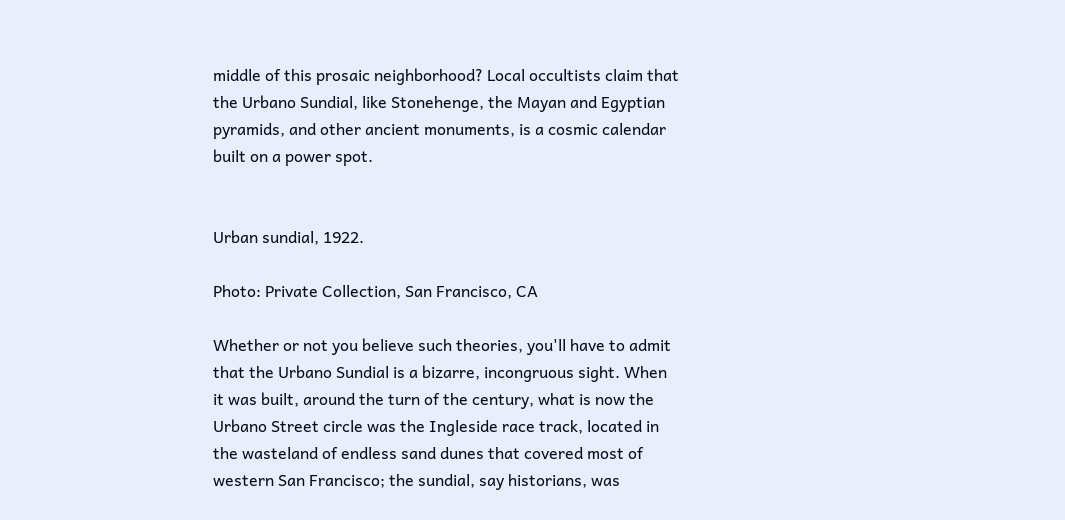middle of this prosaic neighborhood? Local occultists claim that the Urbano Sundial, like Stonehenge, the Mayan and Egyptian pyramids, and other ancient monuments, is a cosmic calendar built on a power spot.


Urban sundial, 1922.

Photo: Private Collection, San Francisco, CA

Whether or not you believe such theories, you'll have to admit that the Urbano Sundial is a bizarre, incongruous sight. When it was built, around the turn of the century, what is now the Urbano Street circle was the Ingleside race track, located in the wasteland of endless sand dunes that covered most of western San Francisco; the sundial, say historians, was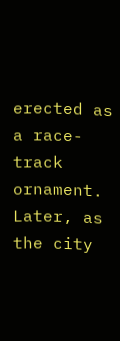erected as a race-track ornament. Later, as the city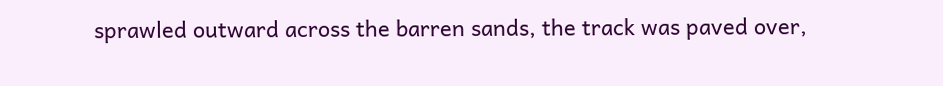sprawled outward across the barren sands, the track was paved over,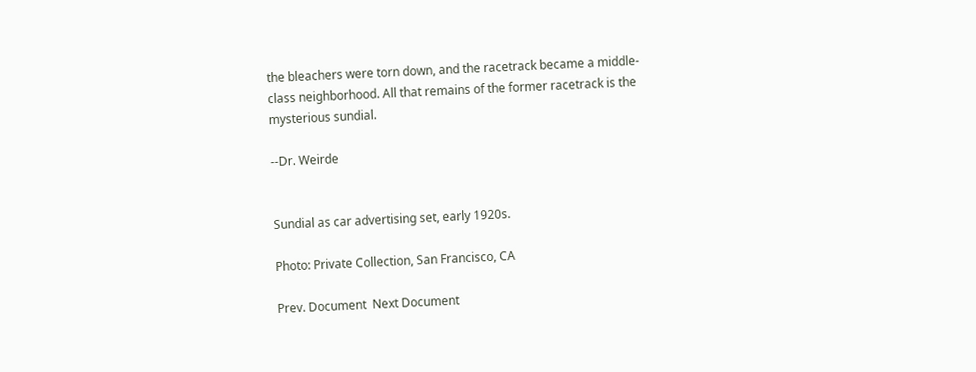the bleachers were torn down, and the racetrack became a middle-class neighborhood. All that remains of the former racetrack is the mysterious sundial.

--Dr. Weirde


Sundial as car advertising set, early 1920s.

Photo: Private Collection, San Francisco, CA

Prev. Document  Next Document